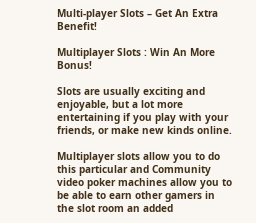Multi-player Slots – Get An Extra Benefit!

Multiplayer Slots : Win An More Bonus!

Slots are usually exciting and enjoyable, but a lot more entertaining if you play with your friends, or make new kinds online.

Multiplayer slots allow you to do this particular and Community video poker machines allow you to be able to earn other gamers in the slot room an added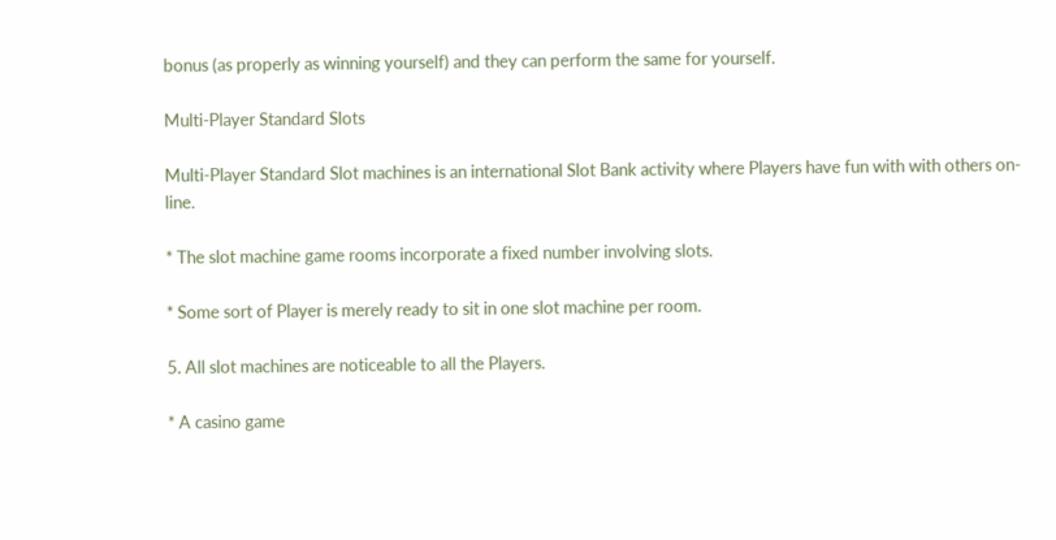bonus (as properly as winning yourself) and they can perform the same for yourself.

Multi-Player Standard Slots

Multi-Player Standard Slot machines is an international Slot Bank activity where Players have fun with with others on-line.

* The slot machine game rooms incorporate a fixed number involving slots.

* Some sort of Player is merely ready to sit in one slot machine per room.

5. All slot machines are noticeable to all the Players.

* A casino game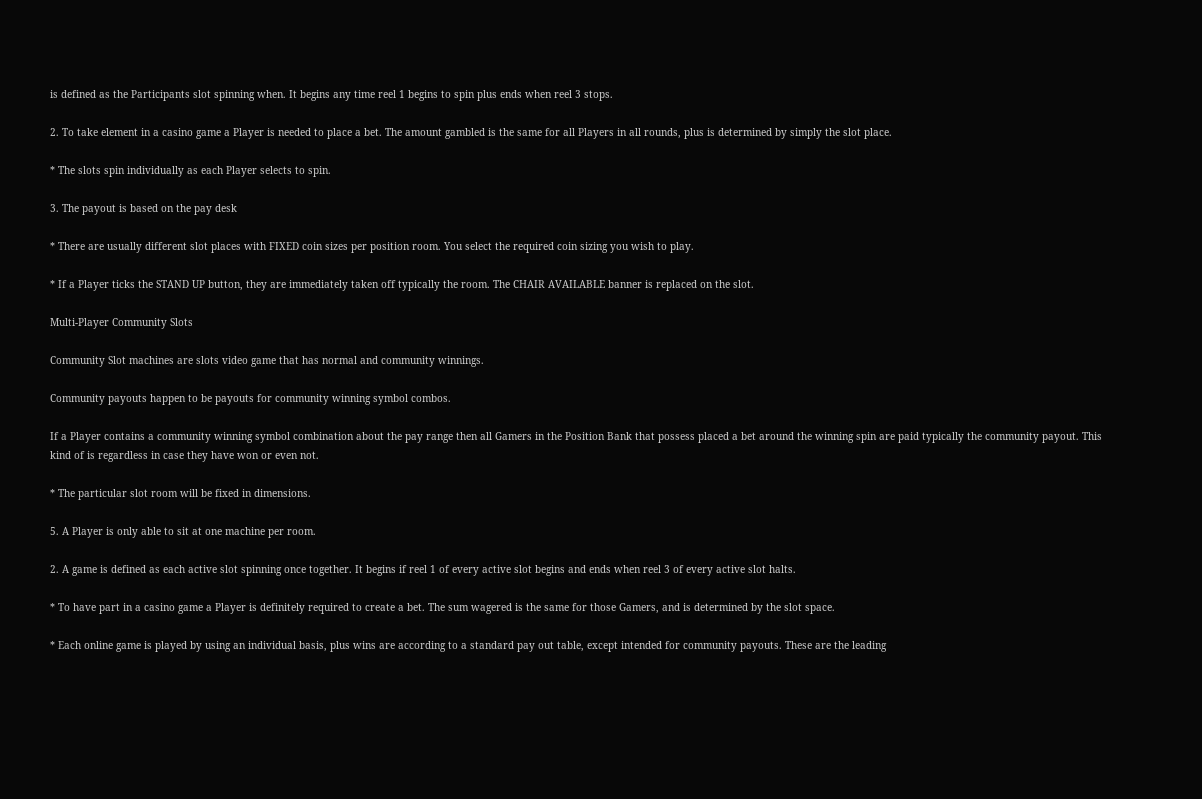is defined as the Participants slot spinning when. It begins any time reel 1 begins to spin plus ends when reel 3 stops.

2. To take element in a casino game a Player is needed to place a bet. The amount gambled is the same for all Players in all rounds, plus is determined by simply the slot place.

* The slots spin individually as each Player selects to spin.

3. The payout is based on the pay desk

* There are usually different slot places with FIXED coin sizes per position room. You select the required coin sizing you wish to play.

* If a Player ticks the STAND UP button, they are immediately taken off typically the room. The CHAIR AVAILABLE banner is replaced on the slot.

Multi-Player Community Slots

Community Slot machines are slots video game that has normal and community winnings.

Community payouts happen to be payouts for community winning symbol combos.

If a Player contains a community winning symbol combination about the pay range then all Gamers in the Position Bank that possess placed a bet around the winning spin are paid typically the community payout. This kind of is regardless in case they have won or even not.

* The particular slot room will be fixed in dimensions.

5. A Player is only able to sit at one machine per room.

2. A game is defined as each active slot spinning once together. It begins if reel 1 of every active slot begins and ends when reel 3 of every active slot halts.

* To have part in a casino game a Player is definitely required to create a bet. The sum wagered is the same for those Gamers, and is determined by the slot space.

* Each online game is played by using an individual basis, plus wins are according to a standard pay out table, except intended for community payouts. These are the leading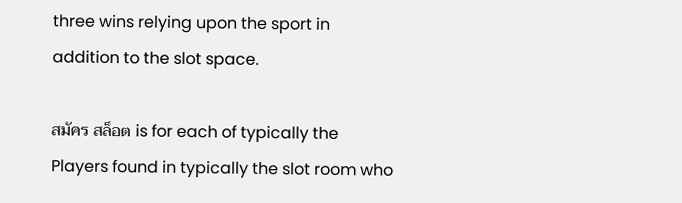three wins relying upon the sport in addition to the slot space.

สมัคร สล็อต is for each of typically the Players found in typically the slot room who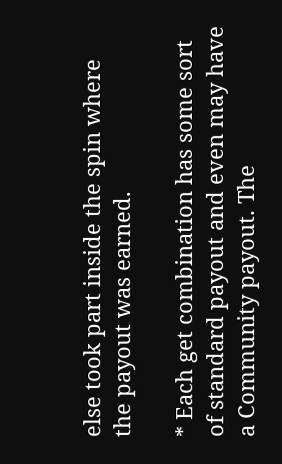else took part inside the spin where the payout was earned.

* Each get combination has some sort of standard payout and even may have a Community payout. The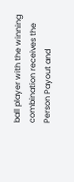ball player with the winning combination receives the Person Payout and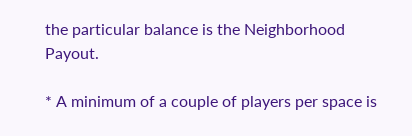the particular balance is the Neighborhood Payout.

* A minimum of a couple of players per space is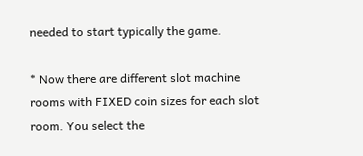needed to start typically the game.

* Now there are different slot machine rooms with FIXED coin sizes for each slot room. You select the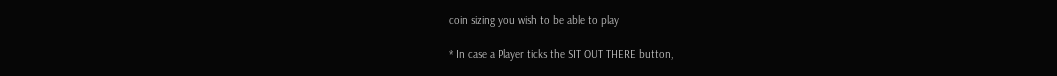coin sizing you wish to be able to play

* In case a Player ticks the SIT OUT THERE button,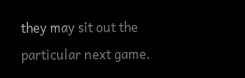they may sit out the particular next game.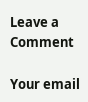Leave a Comment

Your email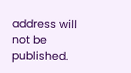address will not be published.